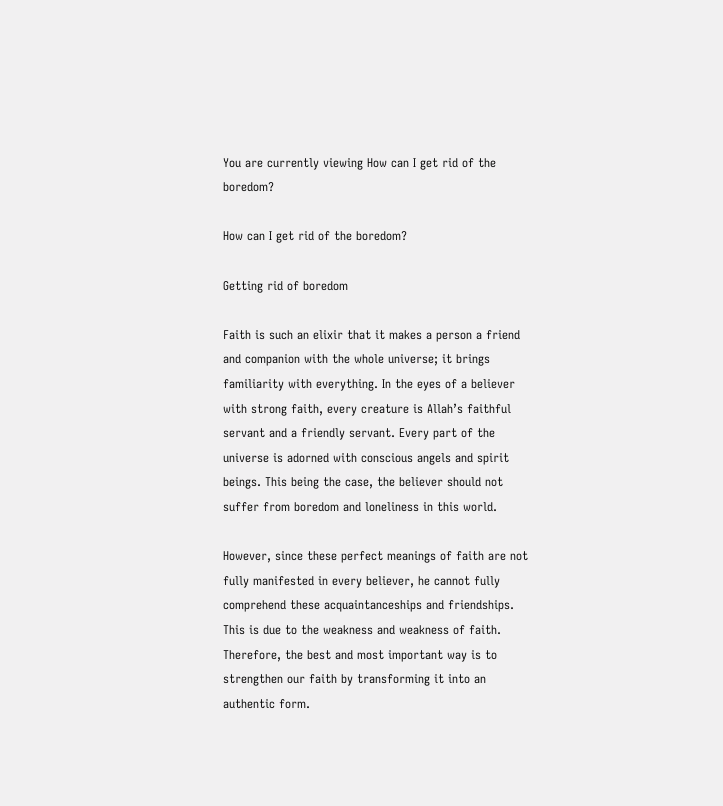You are currently viewing How can I get rid of the boredom?

How can I get rid of the boredom?

Getting rid of boredom

Faith is such an elixir that it makes a person a friend and companion with the whole universe; it brings familiarity with everything. In the eyes of a believer with strong faith, every creature is Allah’s faithful servant and a friendly servant. Every part of the universe is adorned with conscious angels and spirit beings. This being the case, the believer should not suffer from boredom and loneliness in this world.

However, since these perfect meanings of faith are not fully manifested in every believer, he cannot fully comprehend these acquaintanceships and friendships. This is due to the weakness and weakness of faith. Therefore, the best and most important way is to strengthen our faith by transforming it into an authentic form.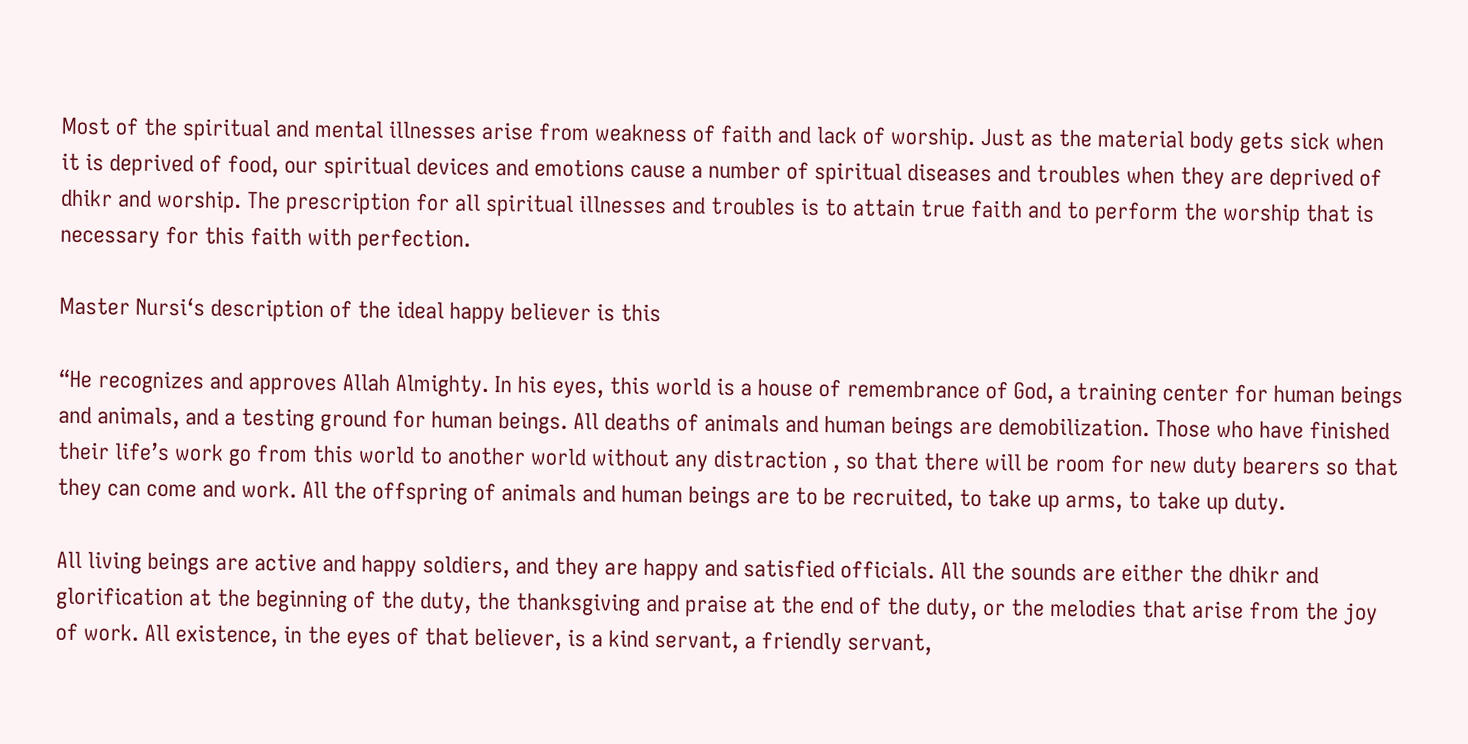Most of the spiritual and mental illnesses arise from weakness of faith and lack of worship. Just as the material body gets sick when it is deprived of food, our spiritual devices and emotions cause a number of spiritual diseases and troubles when they are deprived of dhikr and worship. The prescription for all spiritual illnesses and troubles is to attain true faith and to perform the worship that is necessary for this faith with perfection.

Master Nursi‘s description of the ideal happy believer is this

“He recognizes and approves Allah Almighty. In his eyes, this world is a house of remembrance of God, a training center for human beings and animals, and a testing ground for human beings. All deaths of animals and human beings are demobilization. Those who have finished their life’s work go from this world to another world without any distraction , so that there will be room for new duty bearers so that they can come and work. All the offspring of animals and human beings are to be recruited, to take up arms, to take up duty.

All living beings are active and happy soldiers, and they are happy and satisfied officials. All the sounds are either the dhikr and glorification at the beginning of the duty, the thanksgiving and praise at the end of the duty, or the melodies that arise from the joy of work. All existence, in the eyes of that believer, is a kind servant, a friendly servant,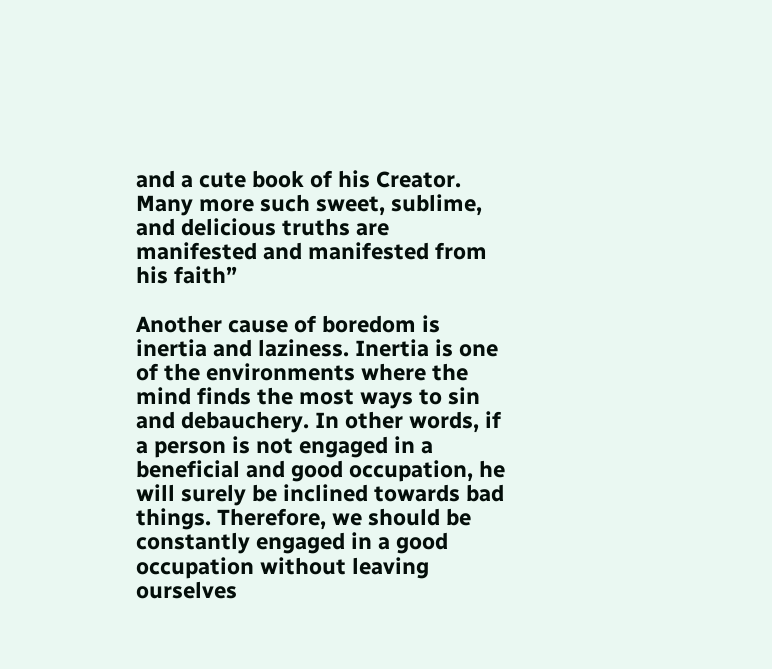and a cute book of his Creator. Many more such sweet, sublime, and delicious truths are manifested and manifested from his faith”

Another cause of boredom is inertia and laziness. Inertia is one of the environments where the mind finds the most ways to sin and debauchery. In other words, if a person is not engaged in a beneficial and good occupation, he will surely be inclined towards bad things. Therefore, we should be constantly engaged in a good occupation without leaving ourselves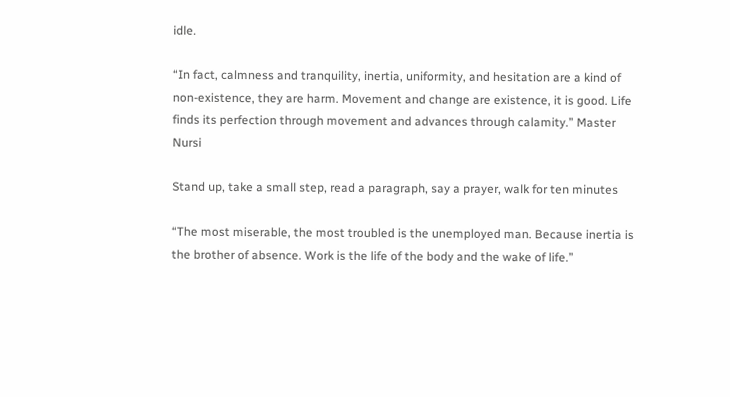idle.

“In fact, calmness and tranquility, inertia, uniformity, and hesitation are a kind of non-existence, they are harm. Movement and change are existence, it is good. Life finds its perfection through movement and advances through calamity.” Master Nursi

Stand up, take a small step, read a paragraph, say a prayer, walk for ten minutes

“The most miserable, the most troubled is the unemployed man. Because inertia is the brother of absence. Work is the life of the body and the wake of life.”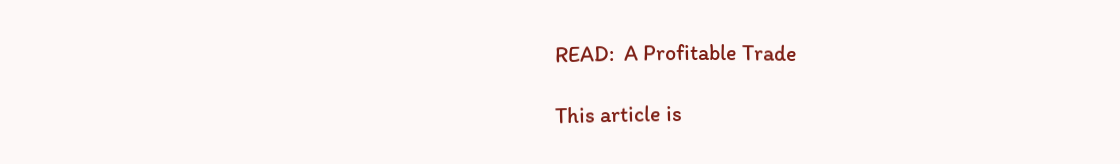READ:  A Profitable Trade

This article is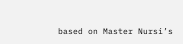based on Master Nursi’s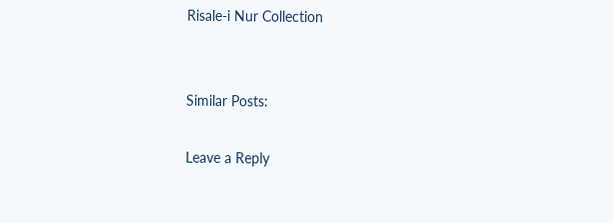Risale-i Nur Collection


Similar Posts:

Leave a Reply